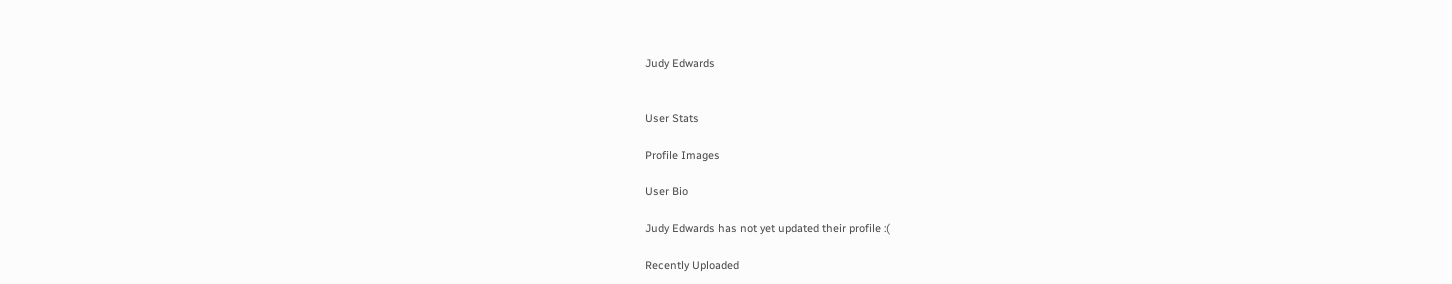Judy Edwards


User Stats

Profile Images

User Bio

Judy Edwards has not yet updated their profile :(

Recently Uploaded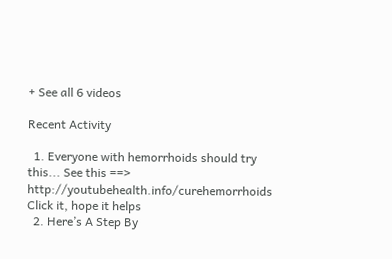+ See all 6 videos

Recent Activity

  1. Everyone with hemorrhoids should try this... See this ==> http://youtubehealth.info/curehemorrhoids Click it, hope it helps
  2. Here’s A Step By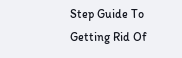Step Guide To Getting Rid Of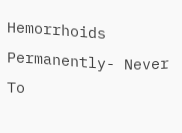Hemorrhoids Permanently- Never To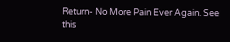Return- No More Pain Ever Again. See this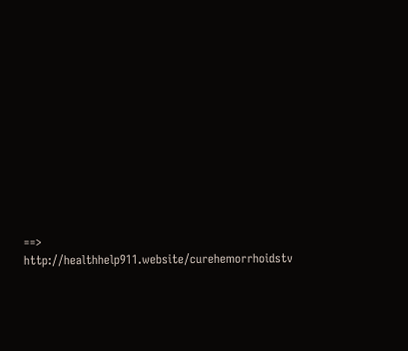==> http://healthhelp911.website/curehemorrhoidstv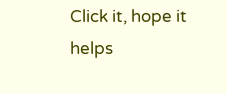Click it, hope it helps